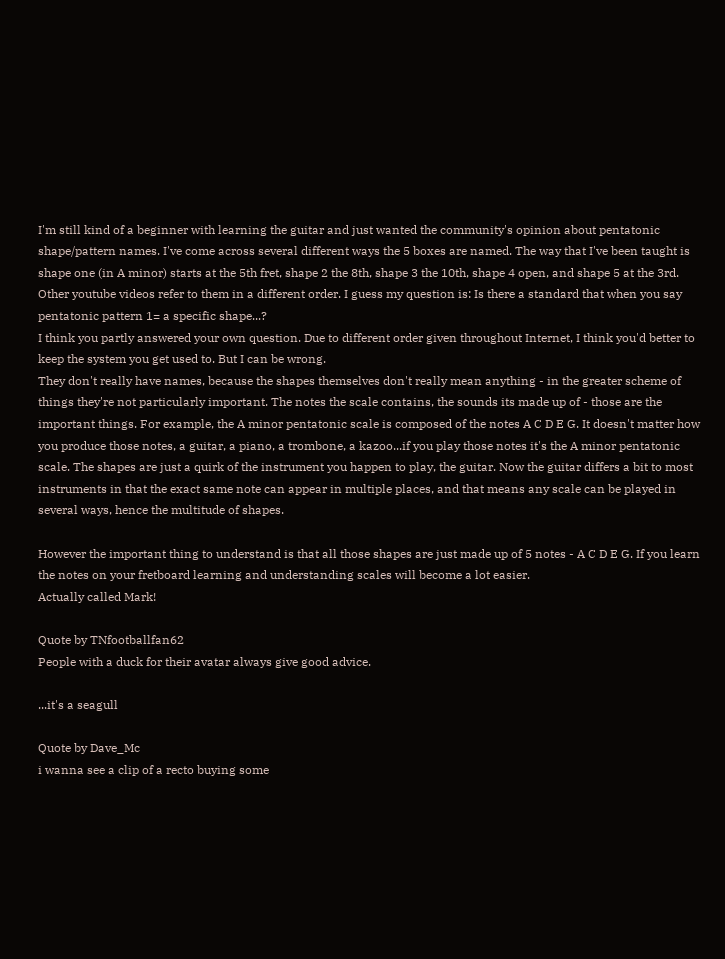I'm still kind of a beginner with learning the guitar and just wanted the community's opinion about pentatonic shape/pattern names. I've come across several different ways the 5 boxes are named. The way that I've been taught is shape one (in A minor) starts at the 5th fret, shape 2 the 8th, shape 3 the 10th, shape 4 open, and shape 5 at the 3rd. Other youtube videos refer to them in a different order. I guess my question is: Is there a standard that when you say pentatonic pattern 1= a specific shape...?
I think you partly answered your own question. Due to different order given throughout Internet, I think you'd better to keep the system you get used to. But I can be wrong.
They don't really have names, because the shapes themselves don't really mean anything - in the greater scheme of things they're not particularly important. The notes the scale contains, the sounds its made up of - those are the important things. For example, the A minor pentatonic scale is composed of the notes A C D E G. It doesn't matter how you produce those notes, a guitar, a piano, a trombone, a kazoo...if you play those notes it's the A minor pentatonic scale. The shapes are just a quirk of the instrument you happen to play, the guitar. Now the guitar differs a bit to most instruments in that the exact same note can appear in multiple places, and that means any scale can be played in several ways, hence the multitude of shapes.

However the important thing to understand is that all those shapes are just made up of 5 notes - A C D E G. If you learn the notes on your fretboard learning and understanding scales will become a lot easier.
Actually called Mark!

Quote by TNfootballfan62
People with a duck for their avatar always give good advice.

...it's a seagull

Quote by Dave_Mc
i wanna see a clip of a recto buying some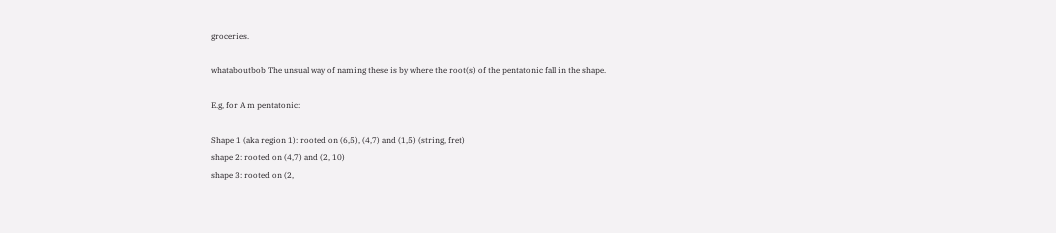groceries.

whataboutbob The unsual way of naming these is by where the root(s) of the pentatonic fall in the shape.

E.g, for A m pentatonic:

Shape 1 (aka region 1): rooted on (6,5), (4,7) and (1,5) (string, fret)
shape 2: rooted on (4,7) and (2, 10)
shape 3: rooted on (2,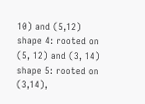10) and (5,12)
shape 4: rooted on (5, 12) and (3, 14)
shape 5: rooted on (3,14),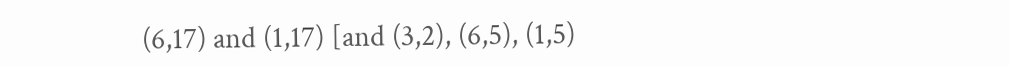(6,17) and (1,17) [and (3,2), (6,5), (1,5)